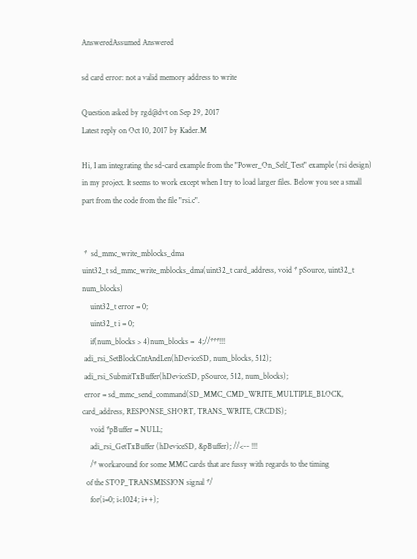AnsweredAssumed Answered

sd card error: not a valid memory address to write

Question asked by rgd@dvt on Sep 29, 2017
Latest reply on Oct 10, 2017 by Kader.M

Hi, I am integrating the sd-card example from the "Power_On_Self_Test" example (rsi design) in my project. It seems to work except when I try to load larger files. Below you see a small part from the code from the file "rsi.c".


 *  sd_mmc_write_mblocks_dma
uint32_t sd_mmc_write_mblocks_dma(uint32_t card_address, void * pSource, uint32_t num_blocks)
    uint32_t error = 0;
    uint32_t i = 0;
    if(num_blocks > 4)num_blocks =  4;//***!!!
 adi_rsi_SetBlockCntAndLen(hDeviceSD, num_blocks, 512);
 adi_rsi_SubmitTxBuffer(hDeviceSD, pSource, 512, num_blocks);
 error = sd_mmc_send_command(SD_MMC_CMD_WRITE_MULTIPLE_BLOCK, card_address, RESPONSE_SHORT, TRANS_WRITE, CRCDIS);
    void *pBuffer = NULL;
    adi_rsi_GetTxBuffer (hDeviceSD, &pBuffer); //<-- !!!
    /* workaround for some MMC cards that are fussy with regards to the timing
  of the STOP_TRANSMISSION signal */
    for(i=0; i<1024; i++);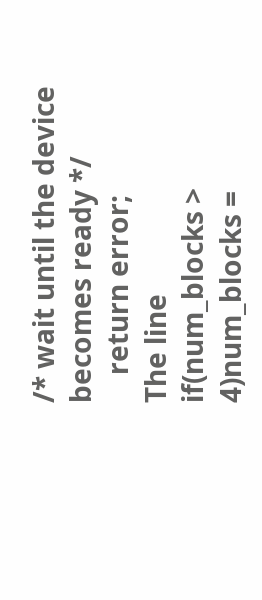/* wait until the device becomes ready */
    return error;
The line
if(num_blocks > 4)num_blocks =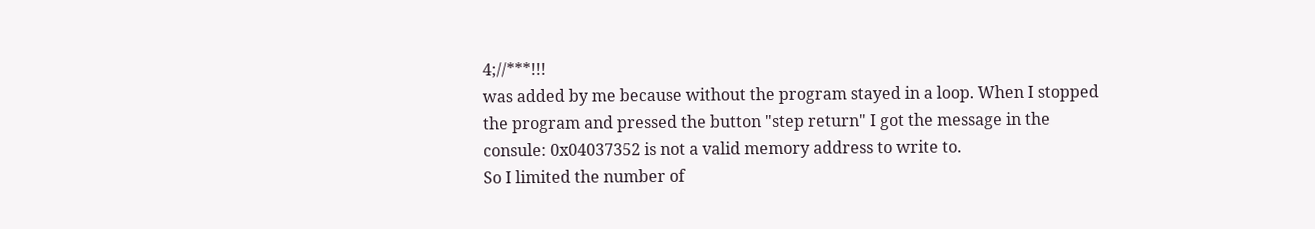4;//***!!!
was added by me because without the program stayed in a loop. When I stopped the program and pressed the button "step return" I got the message in the consule: 0x04037352 is not a valid memory address to write to.
So I limited the number of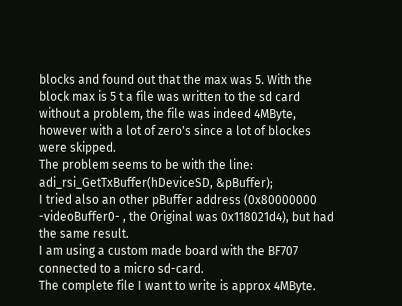blocks and found out that the max was 5. With the block max is 5 t a file was written to the sd card without a problem, the file was indeed 4MByte, however with a lot of zero's since a lot of blockes were skipped.
The problem seems to be with the line: adi_rsi_GetTxBuffer(hDeviceSD, &pBuffer);
I tried also an other pBuffer address (0x80000000 -videoBuffer0- , the Original was 0x118021d4), but had the same result.
I am using a custom made board with the BF707 connected to a micro sd-card.
The complete file I want to write is approx 4MByte.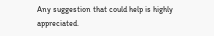Any suggestion that could help is highly appreciated.